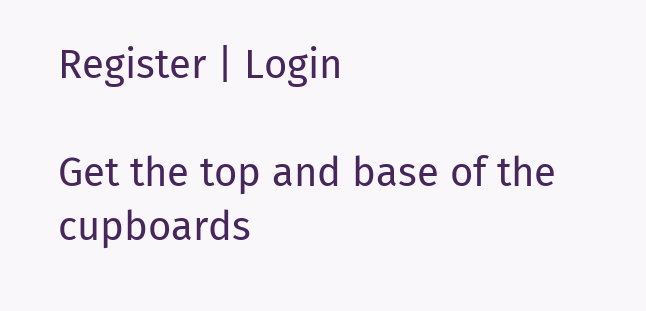Register | Login

Get the top and base of the cupboards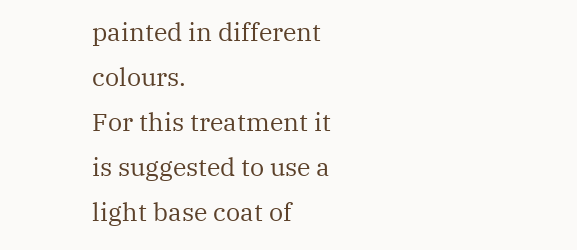painted in different colours.
For this treatment it is suggested to use a light base coat of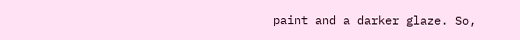paint and a darker glaze. So,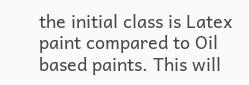the initial class is Latex paint compared to Oil based paints. This will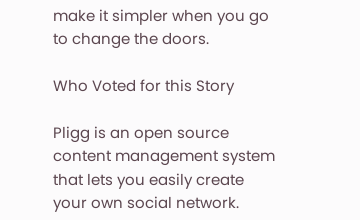make it simpler when you go to change the doors.

Who Voted for this Story

Pligg is an open source content management system that lets you easily create your own social network.